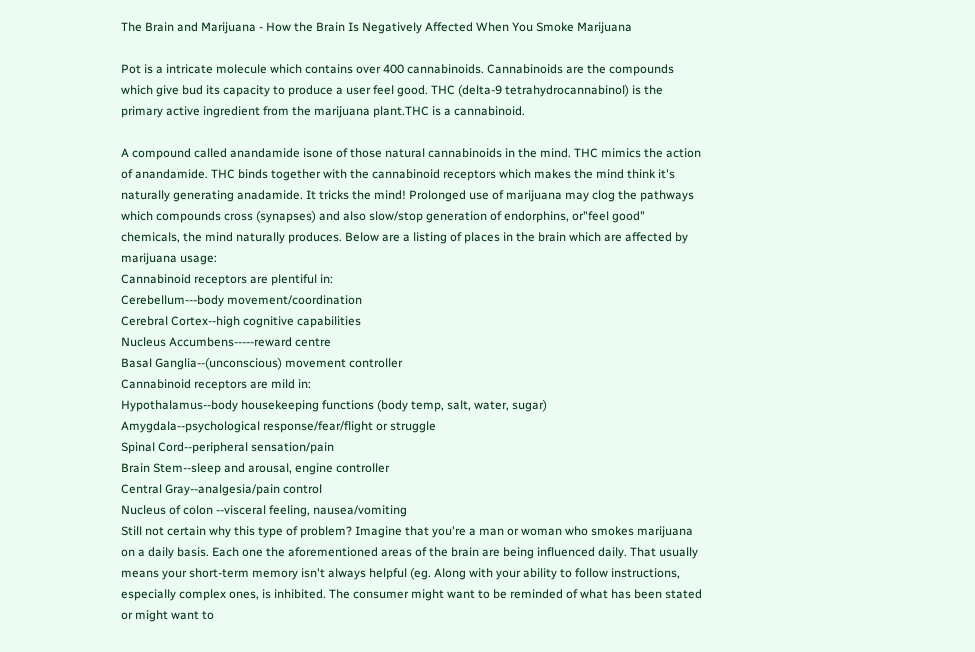The Brain and Marijuana - How the Brain Is Negatively Affected When You Smoke Marijuana

Pot is a intricate molecule which contains over 400 cannabinoids. Cannabinoids are the compounds which give bud its capacity to produce a user feel good. THC (delta-9 tetrahydrocannabinol) is the primary active ingredient from the marijuana plant.THC is a cannabinoid.

A compound called anandamide isone of those natural cannabinoids in the mind. THC mimics the action of anandamide. THC binds together with the cannabinoid receptors which makes the mind think it's naturally generating anadamide. It tricks the mind! Prolonged use of marijuana may clog the pathways which compounds cross (synapses) and also slow/stop generation of endorphins, or"feel good" chemicals, the mind naturally produces. Below are a listing of places in the brain which are affected by marijuana usage:
Cannabinoid receptors are plentiful in:
Cerebellum---body movement/coordination
Cerebral Cortex--high cognitive capabilities
Nucleus Accumbens-----reward centre
Basal Ganglia--(unconscious) movement controller
Cannabinoid receptors are mild in:
Hypothalamus--body housekeeping functions (body temp, salt, water, sugar)
Amygdala--psychological response/fear/flight or struggle
Spinal Cord--peripheral sensation/pain
Brain Stem--sleep and arousal, engine controller
Central Gray--analgesia/pain control
Nucleus of colon --visceral feeling, nausea/vomiting
Still not certain why this type of problem? Imagine that you're a man or woman who smokes marijuana on a daily basis. Each one the aforementioned areas of the brain are being influenced daily. That usually means your short-term memory isn't always helpful (eg. Along with your ability to follow instructions, especially complex ones, is inhibited. The consumer might want to be reminded of what has been stated or might want to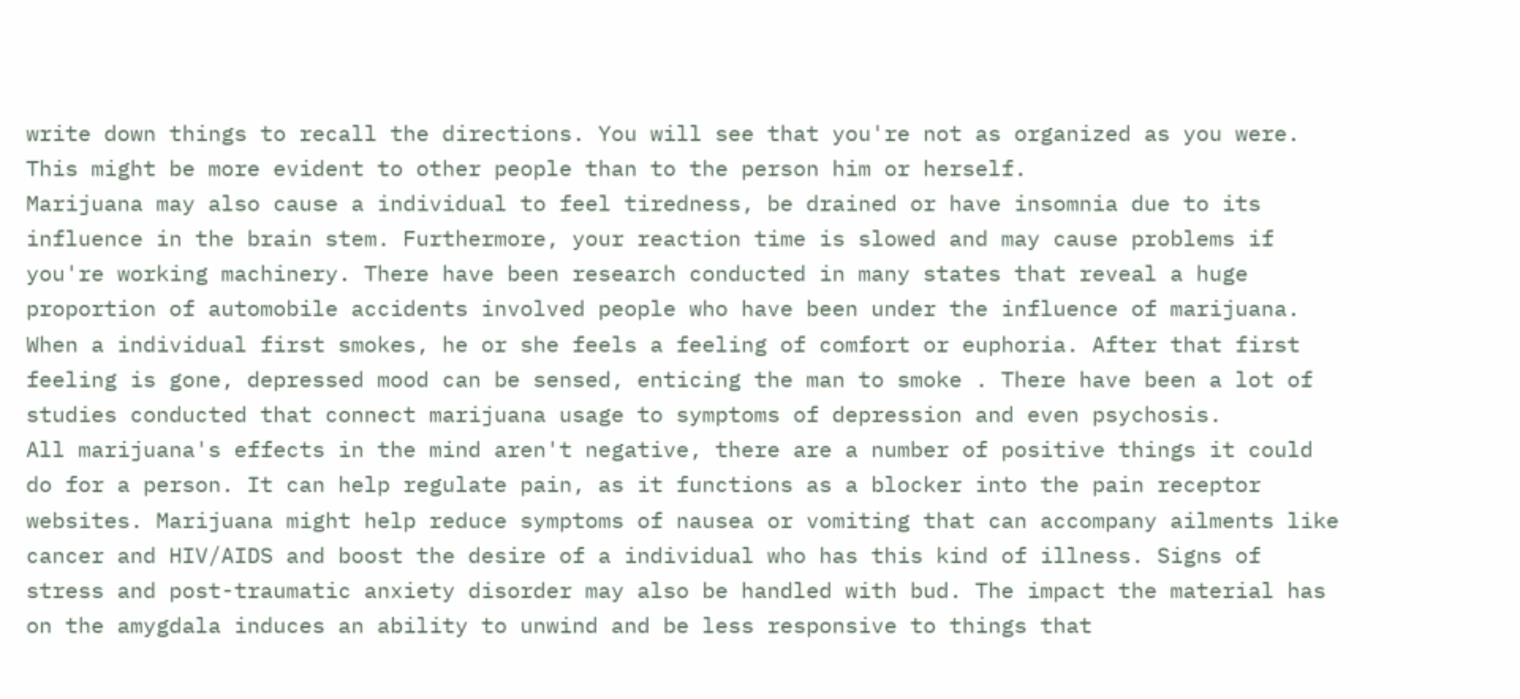write down things to recall the directions. You will see that you're not as organized as you were. This might be more evident to other people than to the person him or herself.
Marijuana may also cause a individual to feel tiredness, be drained or have insomnia due to its influence in the brain stem. Furthermore, your reaction time is slowed and may cause problems if you're working machinery. There have been research conducted in many states that reveal a huge proportion of automobile accidents involved people who have been under the influence of marijuana.
When a individual first smokes, he or she feels a feeling of comfort or euphoria. After that first feeling is gone, depressed mood can be sensed, enticing the man to smoke . There have been a lot of studies conducted that connect marijuana usage to symptoms of depression and even psychosis.
All marijuana's effects in the mind aren't negative, there are a number of positive things it could do for a person. It can help regulate pain, as it functions as a blocker into the pain receptor websites. Marijuana might help reduce symptoms of nausea or vomiting that can accompany ailments like cancer and HIV/AIDS and boost the desire of a individual who has this kind of illness. Signs of stress and post-traumatic anxiety disorder may also be handled with bud. The impact the material has on the amygdala induces an ability to unwind and be less responsive to things that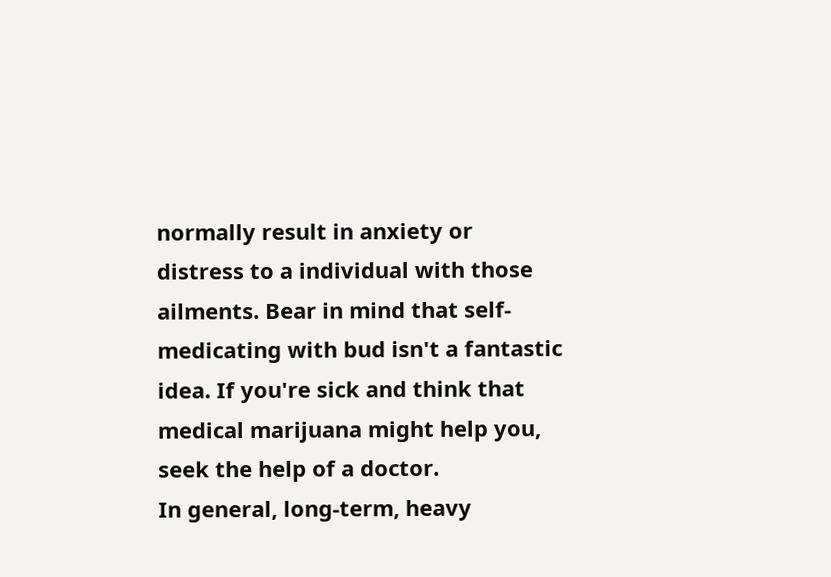normally result in anxiety or distress to a individual with those ailments. Bear in mind that self-medicating with bud isn't a fantastic idea. If you're sick and think that medical marijuana might help you, seek the help of a doctor.
In general, long-term, heavy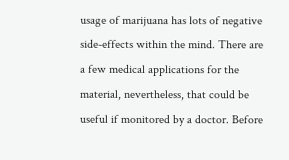usage of marijuana has lots of negative side-effects within the mind. There are a few medical applications for the material, nevertheless, that could be useful if monitored by a doctor. Before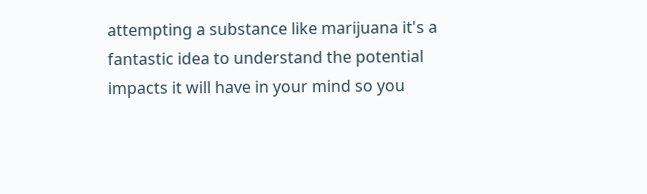attempting a substance like marijuana it's a fantastic idea to understand the potential impacts it will have in your mind so you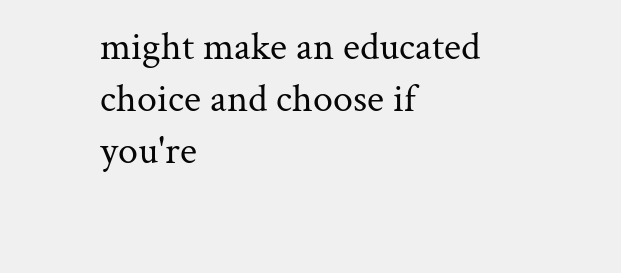might make an educated choice and choose if you're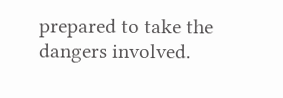prepared to take the dangers involved.